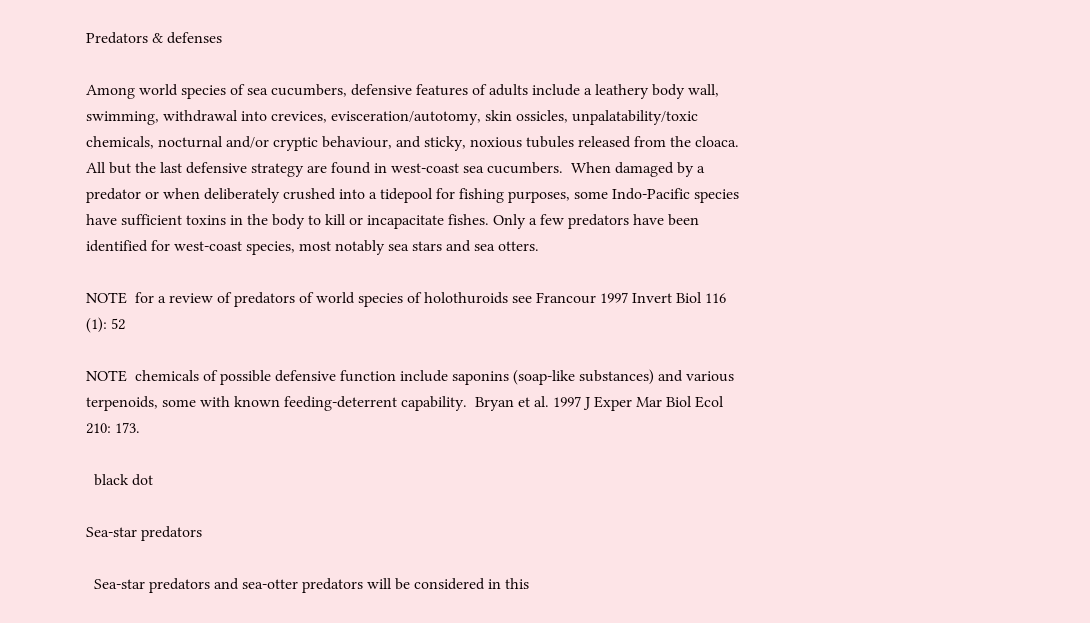Predators & defenses

Among world species of sea cucumbers, defensive features of adults include a leathery body wall, swimming, withdrawal into crevices, evisceration/autotomy, skin ossicles, unpalatability/toxic chemicals, nocturnal and/or cryptic behaviour, and sticky, noxious tubules released from the cloaca.  All but the last defensive strategy are found in west-coast sea cucumbers.  When damaged by a predator or when deliberately crushed into a tidepool for fishing purposes, some Indo-Pacific species have sufficient toxins in the body to kill or incapacitate fishes. Only a few predators have been identified for west-coast species, most notably sea stars and sea otters.

NOTE  for a review of predators of world species of holothuroids see Francour 1997 Invert Biol 116 (1): 52

NOTE  chemicals of possible defensive function include saponins (soap-like substances) and various terpenoids, some with known feeding-deterrent capability.  Bryan et al. 1997 J Exper Mar Biol Ecol 210: 173.

  black dot

Sea-star predators

  Sea-star predators and sea-otter predators will be considered in this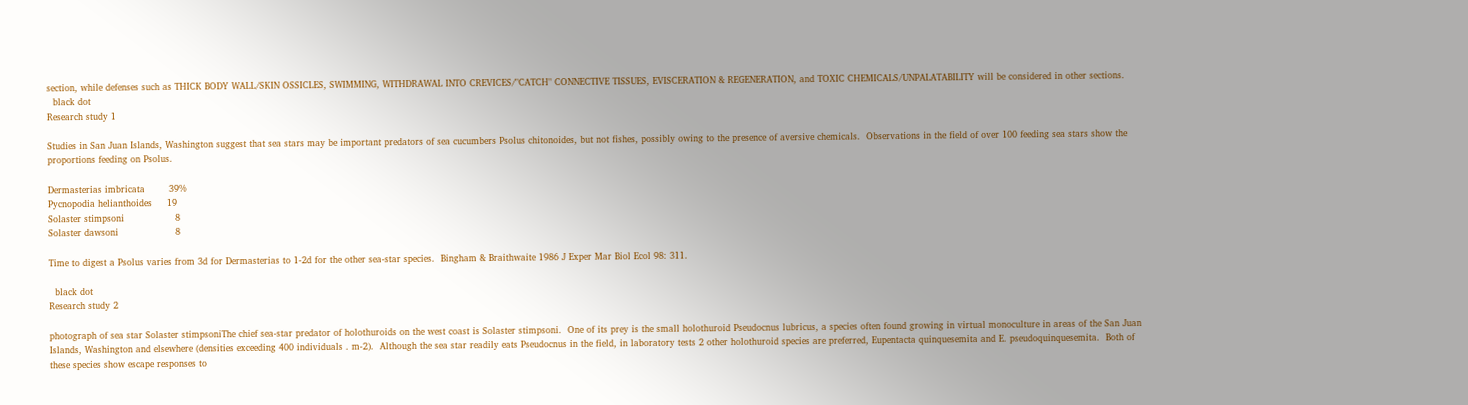section, while defenses such as THICK BODY WALL/SKIN OSSICLES, SWIMMING, WITHDRAWAL INTO CREVICES/"CATCH" CONNECTIVE TISSUES, EVISCERATION & REGENERATION, and TOXIC CHEMICALS/UNPALATABILITY will be considered in other sections.
  black dot
Research study 1

Studies in San Juan Islands, Washington suggest that sea stars may be important predators of sea cucumbers Psolus chitonoides, but not fishes, possibly owing to the presence of aversive chemicals.  Observations in the field of over 100 feeding sea stars show the proportions feeding on Psolus.

Dermasterias imbricata        39%
Pycnopodia helianthoides     19
Solaster stimpsoni                 8
Solaster dawsoni                   8

Time to digest a Psolus varies from 3d for Dermasterias to 1-2d for the other sea-star species.  Bingham & Braithwaite 1986 J Exper Mar Biol Ecol 98: 311.

  black dot
Research study 2

photograph of sea star Solaster stimpsoniThe chief sea-star predator of holothuroids on the west coast is Solaster stimpsoni.  One of its prey is the small holothuroid Pseudocnus lubricus, a species often found growing in virtual monoculture in areas of the San Juan Islands, Washington and elsewhere (densities exceeding 400 individuals . m-2).  Although the sea star readily eats Pseudocnus in the field, in laboratory tests 2 other holothuroid species are preferred, Eupentacta quinquesemita and E. pseudoquinquesemita.  Both of these species show escape responses to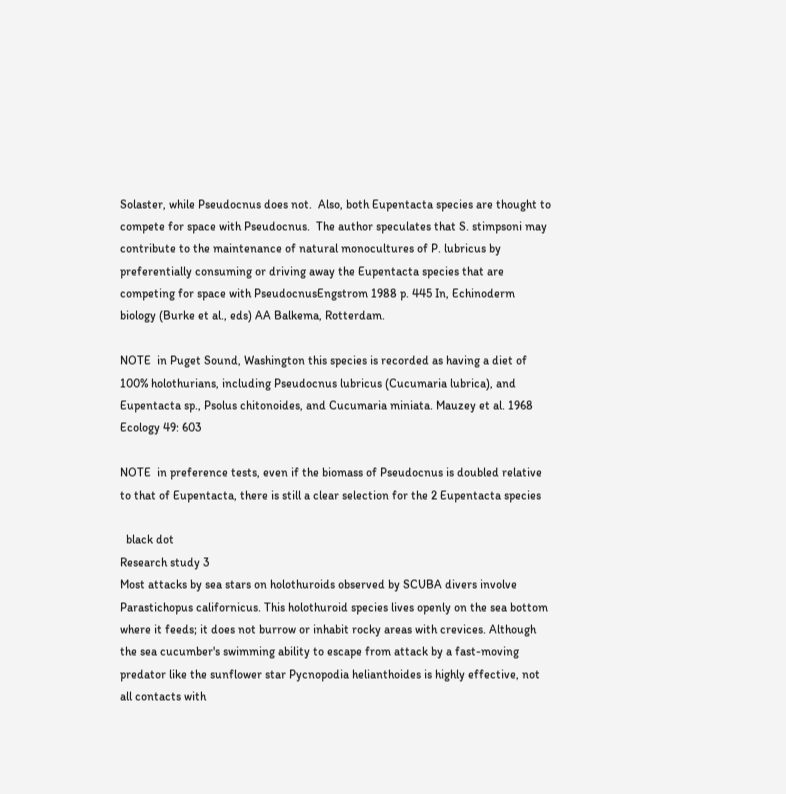Solaster, while Pseudocnus does not.  Also, both Eupentacta species are thought to compete for space with Pseudocnus.  The author speculates that S. stimpsoni may contribute to the maintenance of natural monocultures of P. lubricus by preferentially consuming or driving away the Eupentacta species that are competing for space with PseudocnusEngstrom 1988 p. 445 In, Echinoderm biology (Burke et al., eds) AA Balkema, Rotterdam.

NOTE  in Puget Sound, Washington this species is recorded as having a diet of 100% holothurians, including Pseudocnus lubricus (Cucumaria lubrica), and Eupentacta sp., Psolus chitonoides, and Cucumaria miniata. Mauzey et al. 1968 Ecology 49: 603

NOTE  in preference tests, even if the biomass of Pseudocnus is doubled relative to that of Eupentacta, there is still a clear selection for the 2 Eupentacta species

  black dot
Research study 3
Most attacks by sea stars on holothuroids observed by SCUBA divers involve Parastichopus californicus. This holothuroid species lives openly on the sea bottom where it feeds; it does not burrow or inhabit rocky areas with crevices. Although the sea cucumber's swimming ability to escape from attack by a fast-moving predator like the sunflower star Pycnopodia helianthoides is highly effective, not all contacts with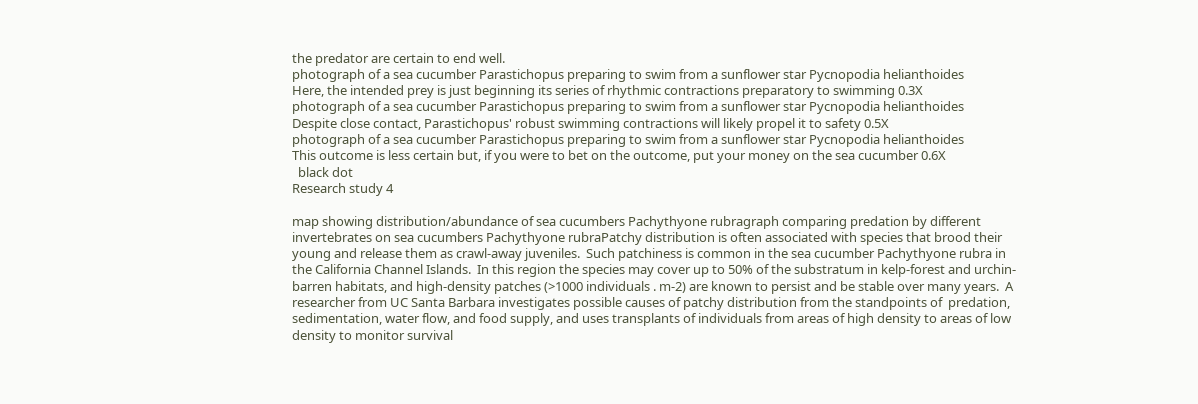the predator are certain to end well.
photograph of a sea cucumber Parastichopus preparing to swim from a sunflower star Pycnopodia helianthoides
Here, the intended prey is just beginning its series of rhythmic contractions preparatory to swimming 0.3X
photograph of a sea cucumber Parastichopus preparing to swim from a sunflower star Pycnopodia helianthoides
Despite close contact, Parastichopus' robust swimming contractions will likely propel it to safety 0.5X
photograph of a sea cucumber Parastichopus preparing to swim from a sunflower star Pycnopodia helianthoides
This outcome is less certain but, if you were to bet on the outcome, put your money on the sea cucumber 0.6X
  black dot
Research study 4

map showing distribution/abundance of sea cucumbers Pachythyone rubragraph comparing predation by different invertebrates on sea cucumbers Pachythyone rubraPatchy distribution is often associated with species that brood their young and release them as crawl-away juveniles.  Such patchiness is common in the sea cucumber Pachythyone rubra in the California Channel Islands.  In this region the species may cover up to 50% of the substratum in kelp-forest and urchin-barren habitats, and high-density patches (>1000 individuals . m-2) are known to persist and be stable over many years.  A researcher from UC Santa Barbara investigates possible causes of patchy distribution from the standpoints of  predation, sedimentation, water flow, and food supply, and uses transplants of individuals from areas of high density to areas of low density to monitor survival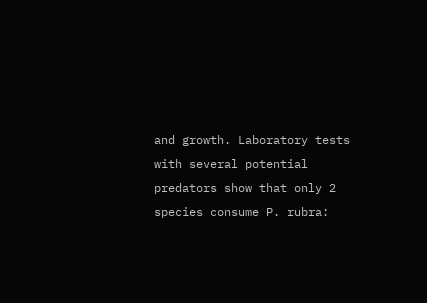and growth. Laboratory tests with several potential predators show that only 2 species consume P. rubra: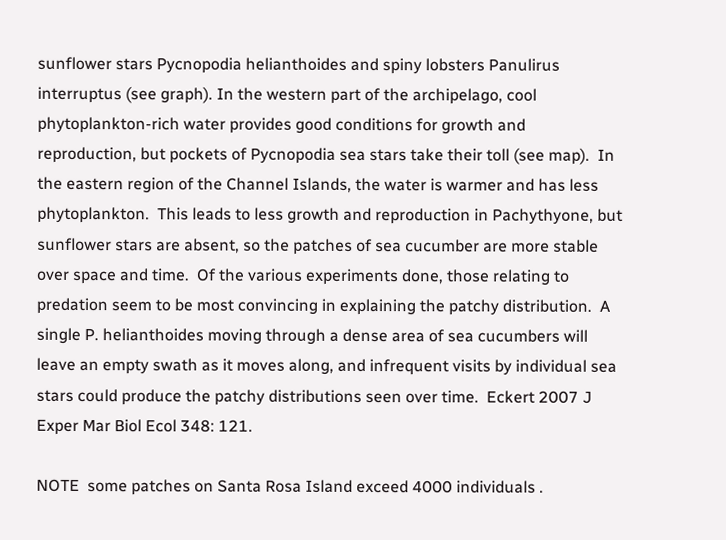sunflower stars Pycnopodia helianthoides and spiny lobsters Panulirus interruptus (see graph). In the western part of the archipelago, cool phytoplankton-rich water provides good conditions for growth and reproduction, but pockets of Pycnopodia sea stars take their toll (see map).  In the eastern region of the Channel Islands, the water is warmer and has less phytoplankton.  This leads to less growth and reproduction in Pachythyone, but sunflower stars are absent, so the patches of sea cucumber are more stable over space and time.  Of the various experiments done, those relating to predation seem to be most convincing in explaining the patchy distribution.  A single P. helianthoides moving through a dense area of sea cucumbers will leave an empty swath as it moves along, and infrequent visits by individual sea stars could produce the patchy distributions seen over time.  Eckert 2007 J Exper Mar Biol Ecol 348: 121.

NOTE  some patches on Santa Rosa Island exceed 4000 individuals .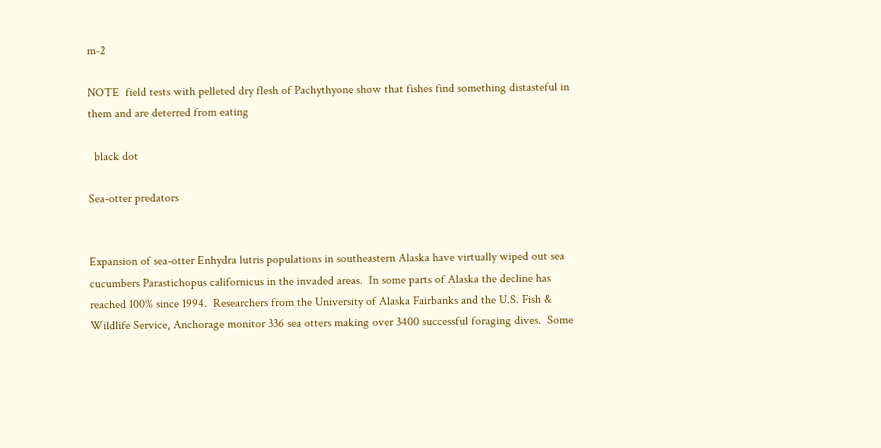m-2

NOTE  field tests with pelleted dry flesh of Pachythyone show that fishes find something distasteful in them and are deterred from eating

  black dot

Sea-otter predators


Expansion of sea-otter Enhydra lutris populations in southeastern Alaska have virtually wiped out sea cucumbers Parastichopus californicus in the invaded areas.  In some parts of Alaska the decline has reached 100% since 1994.  Researchers from the University of Alaska Fairbanks and the U.S. Fish & Wildlife Service, Anchorage monitor 336 sea otters making over 3400 successful foraging dives.  Some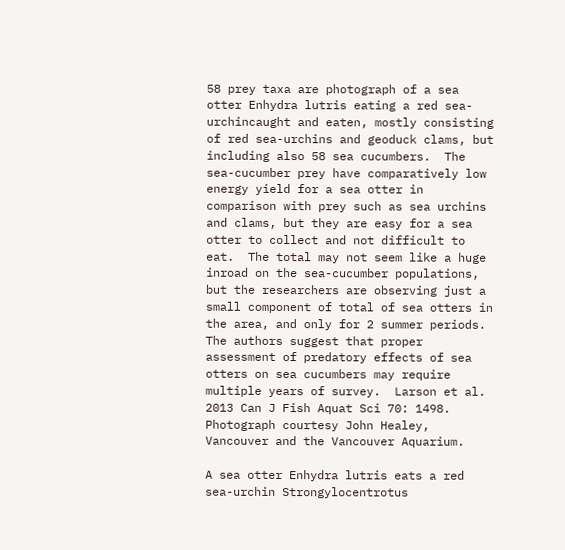58 prey taxa are photograph of a sea otter Enhydra lutris eating a red sea-urchincaught and eaten, mostly consisting of red sea-urchins and geoduck clams, but including also 58 sea cucumbers.  The sea-cucumber prey have comparatively low energy yield for a sea otter in comparison with prey such as sea urchins and clams, but they are easy for a sea otter to collect and not difficult to eat.  The total may not seem like a huge inroad on the sea-cucumber populations, but the researchers are observing just a small component of total of sea otters in the area, and only for 2 summer periods.  The authors suggest that proper assessment of predatory effects of sea otters on sea cucumbers may require multiple years of survey.  Larson et al. 2013 Can J Fish Aquat Sci 70: 1498. Photograph courtesy John Healey, Vancouver and the Vancouver Aquarium.

A sea otter Enhydra lutris eats a red sea-urchin Strongylocentrotus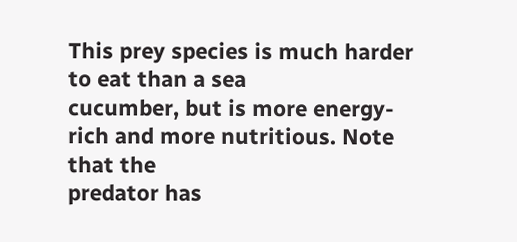This prey species is much harder to eat than a sea
cucumber, but is more energy-rich and more nutritious. Note that the
predator has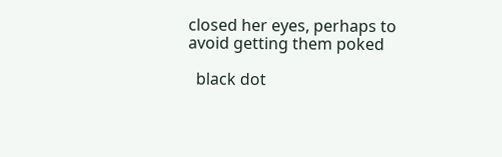closed her eyes, perhaps to avoid getting them poked

  black dot